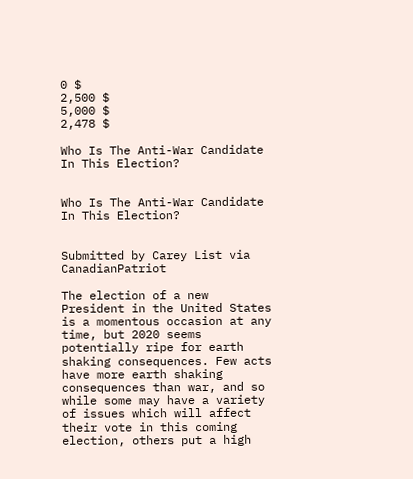0 $
2,500 $
5,000 $
2,478 $

Who Is The Anti-War Candidate In This Election?


Who Is The Anti-War Candidate In This Election?


Submitted by Carey List via CanadianPatriot

The election of a new President in the United States is a momentous occasion at any time, but 2020 seems potentially ripe for earth shaking consequences. Few acts have more earth shaking consequences than war, and so while some may have a variety of issues which will affect their vote in this coming election, others put a high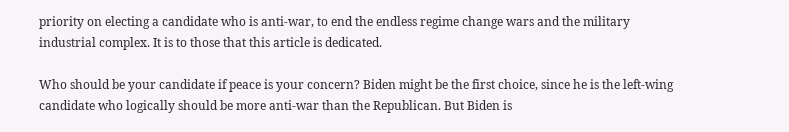priority on electing a candidate who is anti-war, to end the endless regime change wars and the military industrial complex. It is to those that this article is dedicated.

Who should be your candidate if peace is your concern? Biden might be the first choice, since he is the left-wing candidate who logically should be more anti-war than the Republican. But Biden is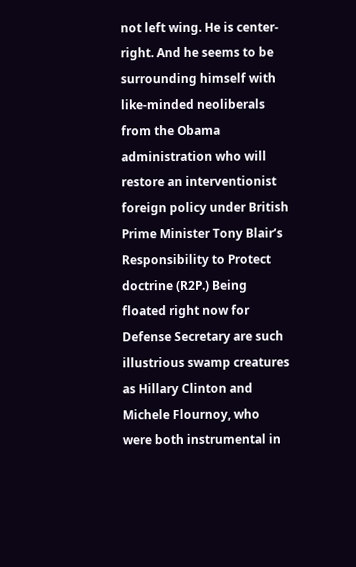not left wing. He is center-right. And he seems to be surrounding himself with like-minded neoliberals from the Obama administration who will restore an interventionist foreign policy under British Prime Minister Tony Blair’s Responsibility to Protect doctrine (R2P.) Being floated right now for Defense Secretary are such illustrious swamp creatures as Hillary Clinton and Michele Flournoy, who were both instrumental in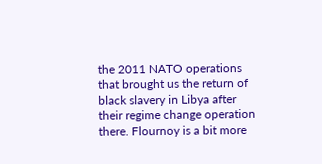the 2011 NATO operations that brought us the return of black slavery in Libya after their regime change operation there. Flournoy is a bit more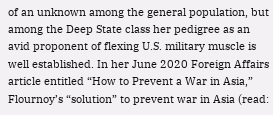of an unknown among the general population, but among the Deep State class her pedigree as an avid proponent of flexing U.S. military muscle is well established. In her June 2020 Foreign Affairs article entitled “How to Prevent a War in Asia,” Flournoy’s “solution” to prevent war in Asia (read: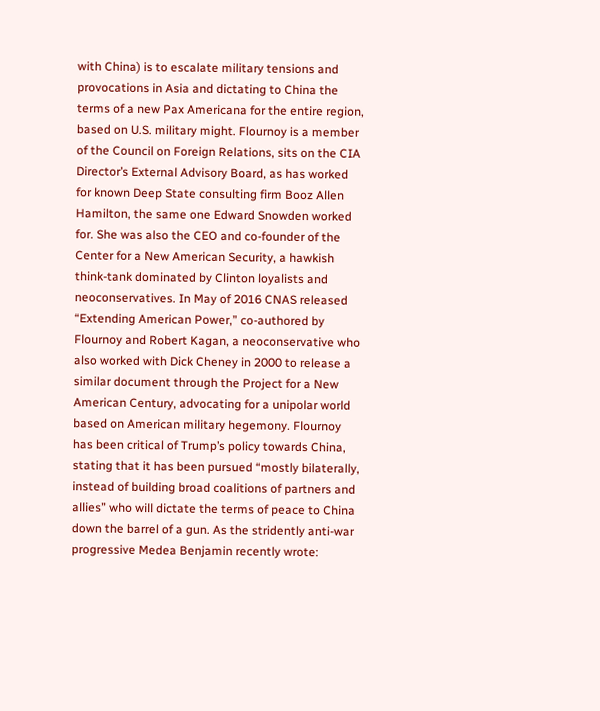with China) is to escalate military tensions and provocations in Asia and dictating to China the terms of a new Pax Americana for the entire region, based on U.S. military might. Flournoy is a member of the Council on Foreign Relations, sits on the CIA Director’s External Advisory Board, as has worked for known Deep State consulting firm Booz Allen Hamilton, the same one Edward Snowden worked for. She was also the CEO and co-founder of the Center for a New American Security, a hawkish think-tank dominated by Clinton loyalists and neoconservatives. In May of 2016 CNAS released “Extending American Power,” co-authored by Flournoy and Robert Kagan, a neoconservative who also worked with Dick Cheney in 2000 to release a similar document through the Project for a New American Century, advocating for a unipolar world based on American military hegemony. Flournoy has been critical of Trump’s policy towards China, stating that it has been pursued “mostly bilaterally, instead of building broad coalitions of partners and allies” who will dictate the terms of peace to China down the barrel of a gun. As the stridently anti-war progressive Medea Benjamin recently wrote: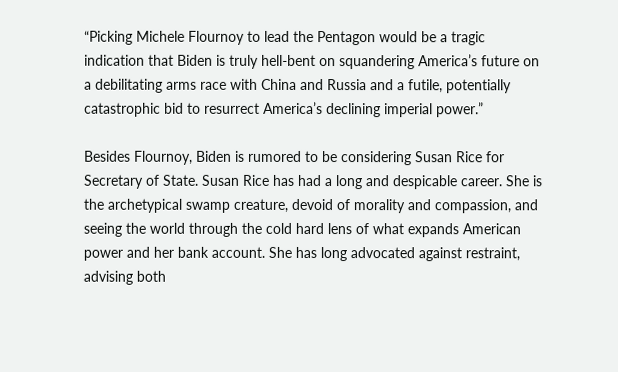“Picking Michele Flournoy to lead the Pentagon would be a tragic indication that Biden is truly hell-bent on squandering America’s future on a debilitating arms race with China and Russia and a futile, potentially catastrophic bid to resurrect America’s declining imperial power.”

Besides Flournoy, Biden is rumored to be considering Susan Rice for Secretary of State. Susan Rice has had a long and despicable career. She is the archetypical swamp creature, devoid of morality and compassion, and seeing the world through the cold hard lens of what expands American power and her bank account. She has long advocated against restraint, advising both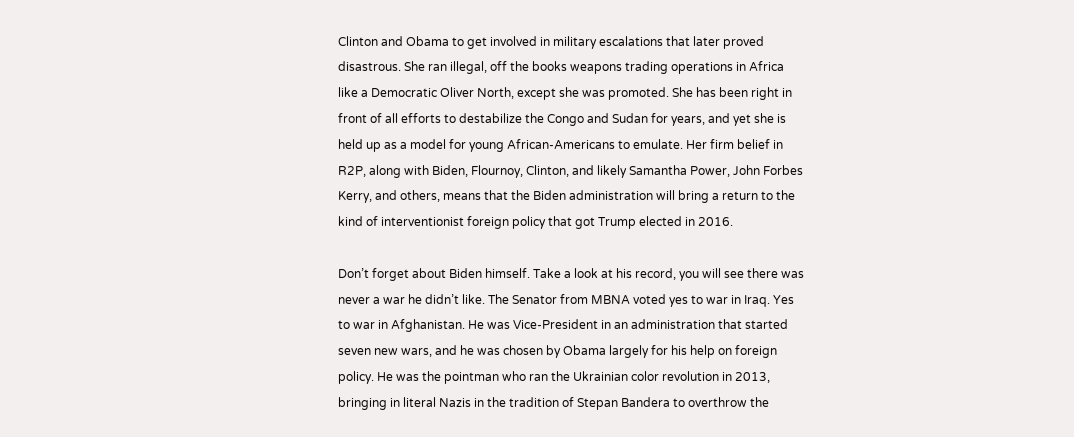Clinton and Obama to get involved in military escalations that later proved disastrous. She ran illegal, off the books weapons trading operations in Africa like a Democratic Oliver North, except she was promoted. She has been right in front of all efforts to destabilize the Congo and Sudan for years, and yet she is held up as a model for young African-Americans to emulate. Her firm belief in R2P, along with Biden, Flournoy, Clinton, and likely Samantha Power, John Forbes Kerry, and others, means that the Biden administration will bring a return to the kind of interventionist foreign policy that got Trump elected in 2016.

Don’t forget about Biden himself. Take a look at his record, you will see there was never a war he didn’t like. The Senator from MBNA voted yes to war in Iraq. Yes to war in Afghanistan. He was Vice-President in an administration that started seven new wars, and he was chosen by Obama largely for his help on foreign policy. He was the pointman who ran the Ukrainian color revolution in 2013, bringing in literal Nazis in the tradition of Stepan Bandera to overthrow the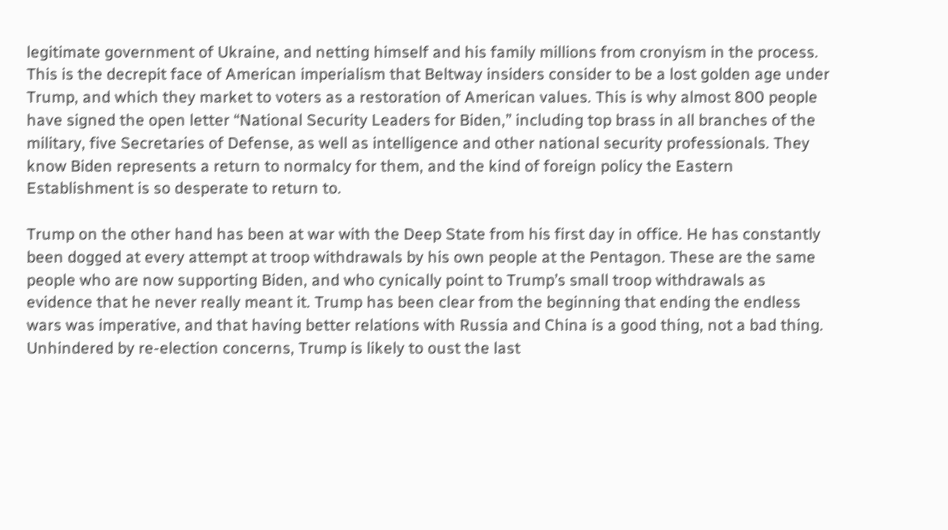legitimate government of Ukraine, and netting himself and his family millions from cronyism in the process. This is the decrepit face of American imperialism that Beltway insiders consider to be a lost golden age under Trump, and which they market to voters as a restoration of American values. This is why almost 800 people have signed the open letter “National Security Leaders for Biden,” including top brass in all branches of the military, five Secretaries of Defense, as well as intelligence and other national security professionals. They know Biden represents a return to normalcy for them, and the kind of foreign policy the Eastern Establishment is so desperate to return to.

Trump on the other hand has been at war with the Deep State from his first day in office. He has constantly been dogged at every attempt at troop withdrawals by his own people at the Pentagon. These are the same people who are now supporting Biden, and who cynically point to Trump’s small troop withdrawals as evidence that he never really meant it. Trump has been clear from the beginning that ending the endless wars was imperative, and that having better relations with Russia and China is a good thing, not a bad thing. Unhindered by re-election concerns, Trump is likely to oust the last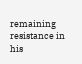remaining resistance in his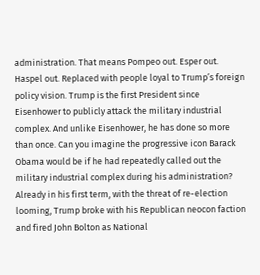administration. That means Pompeo out. Esper out. Haspel out. Replaced with people loyal to Trump’s foreign policy vision. Trump is the first President since Eisenhower to publicly attack the military industrial complex. And unlike Eisenhower, he has done so more than once. Can you imagine the progressive icon Barack Obama would be if he had repeatedly called out the military industrial complex during his administration? Already in his first term, with the threat of re-election looming, Trump broke with his Republican neocon faction and fired John Bolton as National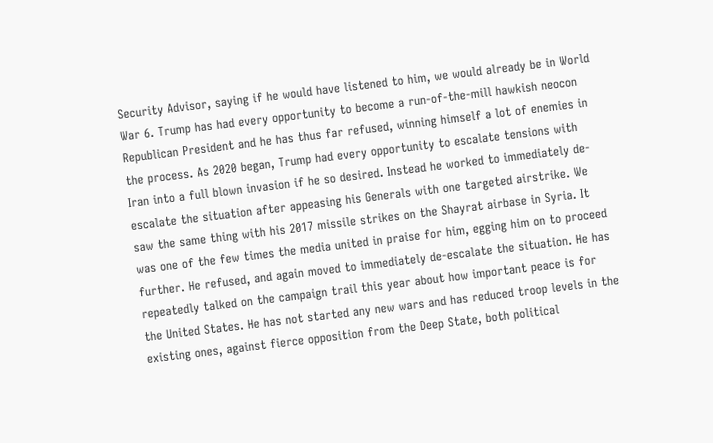Security Advisor, saying if he would have listened to him, we would already be in World War 6. Trump has had every opportunity to become a run-of-the-mill hawkish neocon Republican President and he has thus far refused, winning himself a lot of enemies in the process. As 2020 began, Trump had every opportunity to escalate tensions with Iran into a full blown invasion if he so desired. Instead he worked to immediately de-escalate the situation after appeasing his Generals with one targeted airstrike. We saw the same thing with his 2017 missile strikes on the Shayrat airbase in Syria. It was one of the few times the media united in praise for him, egging him on to proceed further. He refused, and again moved to immediately de-escalate the situation. He has repeatedly talked on the campaign trail this year about how important peace is for the United States. He has not started any new wars and has reduced troop levels in the existing ones, against fierce opposition from the Deep State, both political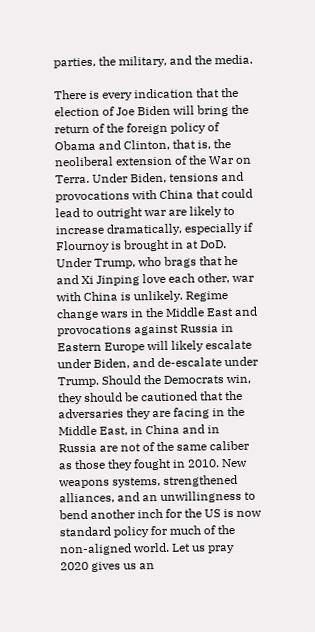parties, the military, and the media.

There is every indication that the election of Joe Biden will bring the return of the foreign policy of Obama and Clinton, that is, the neoliberal extension of the War on Terra. Under Biden, tensions and provocations with China that could lead to outright war are likely to increase dramatically, especially if Flournoy is brought in at DoD. Under Trump, who brags that he and Xi Jinping love each other, war with China is unlikely. Regime change wars in the Middle East and provocations against Russia in Eastern Europe will likely escalate under Biden, and de-escalate under Trump. Should the Democrats win, they should be cautioned that the adversaries they are facing in the Middle East, in China and in Russia are not of the same caliber as those they fought in 2010. New weapons systems, strengthened alliances, and an unwillingness to bend another inch for the US is now standard policy for much of the non-aligned world. Let us pray 2020 gives us an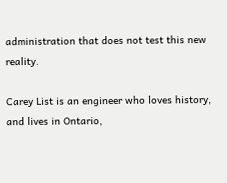administration that does not test this new reality.

Carey List is an engineer who loves history, and lives in Ontario,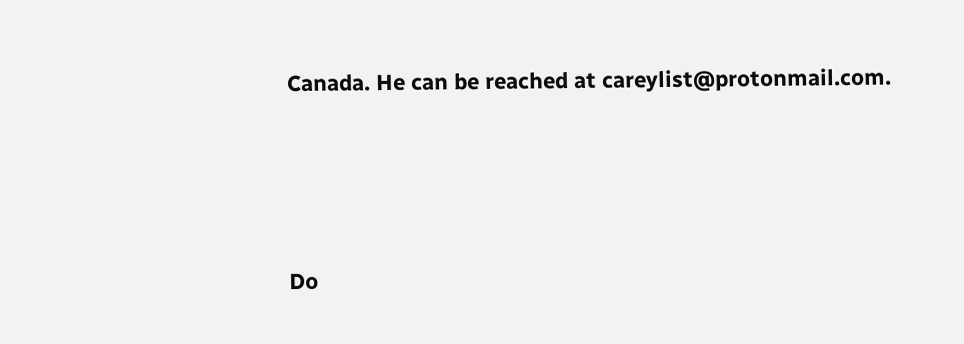Canada. He can be reached at careylist@protonmail.com.




Do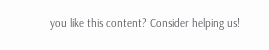you like this content? Consider helping us!